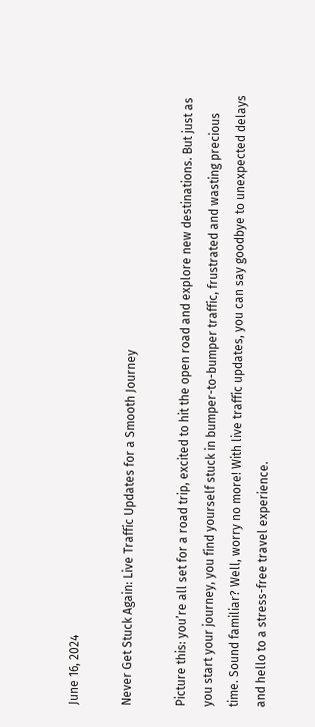June 16, 2024

Never Get Stuck Again: Live Traffic Updates for a Smooth Journey

Picture this: you’re all set for a road trip, excited to hit the open road and explore new destinations. But just as you start your journey, you find yourself stuck in bumper-to-bumper traffic, frustrated and wasting precious time. Sound familiar? Well, worry no more! With live traffic updates, you can say goodbye to unexpected delays and hello to a stress-free travel experience.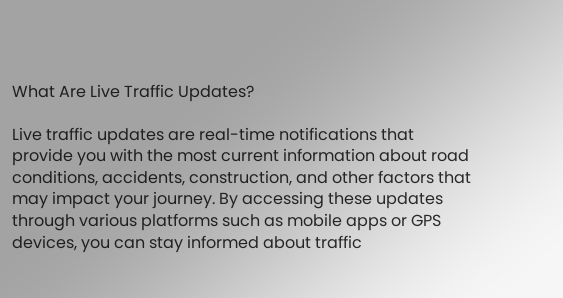What Are Live Traffic Updates?

Live traffic updates are real-time notifications that provide you with the most current information about road conditions, accidents, construction, and other factors that may impact your journey. By accessing these updates through various platforms such as mobile apps or GPS devices, you can stay informed about traffic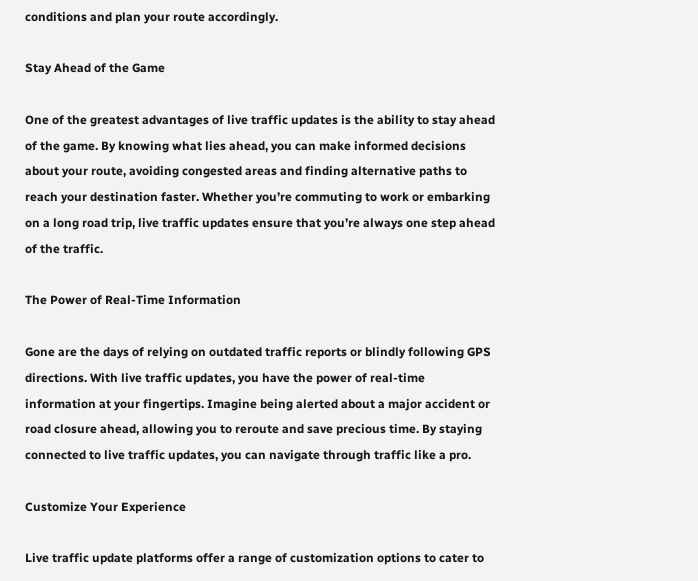conditions and plan your route accordingly.

Stay Ahead of the Game

One of the greatest advantages of live traffic updates is the ability to stay ahead of the game. By knowing what lies ahead, you can make informed decisions about your route, avoiding congested areas and finding alternative paths to reach your destination faster. Whether you’re commuting to work or embarking on a long road trip, live traffic updates ensure that you’re always one step ahead of the traffic.

The Power of Real-Time Information

Gone are the days of relying on outdated traffic reports or blindly following GPS directions. With live traffic updates, you have the power of real-time information at your fingertips. Imagine being alerted about a major accident or road closure ahead, allowing you to reroute and save precious time. By staying connected to live traffic updates, you can navigate through traffic like a pro.

Customize Your Experience

Live traffic update platforms offer a range of customization options to cater to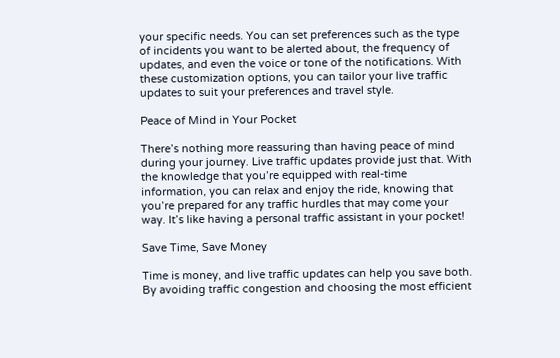your specific needs. You can set preferences such as the type of incidents you want to be alerted about, the frequency of updates, and even the voice or tone of the notifications. With these customization options, you can tailor your live traffic updates to suit your preferences and travel style.

Peace of Mind in Your Pocket

There’s nothing more reassuring than having peace of mind during your journey. Live traffic updates provide just that. With the knowledge that you’re equipped with real-time information, you can relax and enjoy the ride, knowing that you’re prepared for any traffic hurdles that may come your way. It’s like having a personal traffic assistant in your pocket!

Save Time, Save Money

Time is money, and live traffic updates can help you save both. By avoiding traffic congestion and choosing the most efficient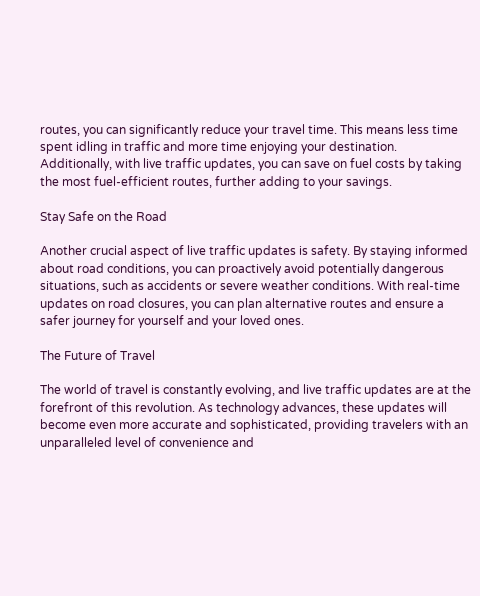routes, you can significantly reduce your travel time. This means less time spent idling in traffic and more time enjoying your destination. Additionally, with live traffic updates, you can save on fuel costs by taking the most fuel-efficient routes, further adding to your savings.

Stay Safe on the Road

Another crucial aspect of live traffic updates is safety. By staying informed about road conditions, you can proactively avoid potentially dangerous situations, such as accidents or severe weather conditions. With real-time updates on road closures, you can plan alternative routes and ensure a safer journey for yourself and your loved ones.

The Future of Travel

The world of travel is constantly evolving, and live traffic updates are at the forefront of this revolution. As technology advances, these updates will become even more accurate and sophisticated, providing travelers with an unparalleled level of convenience and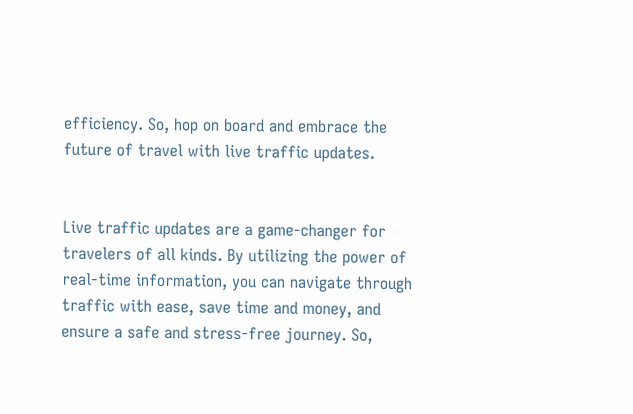efficiency. So, hop on board and embrace the future of travel with live traffic updates.


Live traffic updates are a game-changer for travelers of all kinds. By utilizing the power of real-time information, you can navigate through traffic with ease, save time and money, and ensure a safe and stress-free journey. So,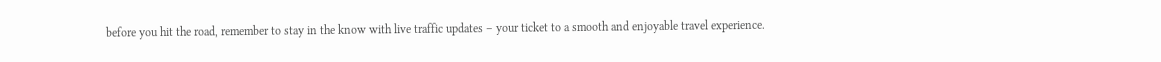before you hit the road, remember to stay in the know with live traffic updates – your ticket to a smooth and enjoyable travel experience.